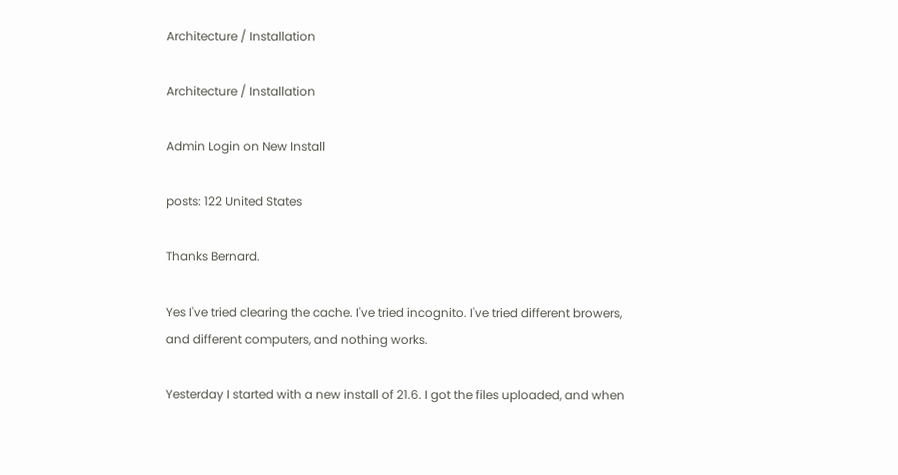Architecture / Installation

Architecture / Installation

Admin Login on New Install

posts: 122 United States

Thanks Bernard.

Yes I've tried clearing the cache. I've tried incognito. I've tried different browers, and different computers, and nothing works.

Yesterday I started with a new install of 21.6. I got the files uploaded, and when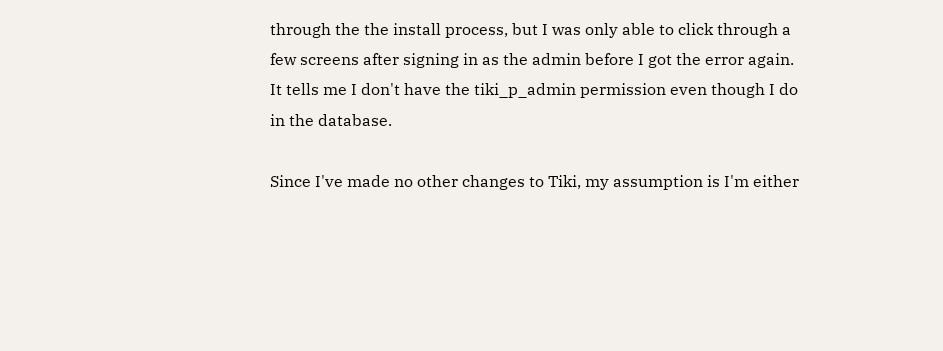through the the install process, but I was only able to click through a few screens after signing in as the admin before I got the error again. It tells me I don't have the tiki_p_admin permission even though I do in the database.

Since I've made no other changes to Tiki, my assumption is I'm either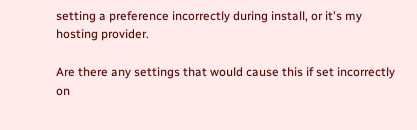setting a preference incorrectly during install, or it's my hosting provider.

Are there any settings that would cause this if set incorrectly on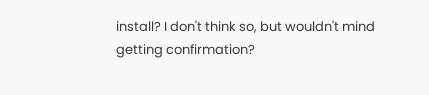install? I don't think so, but wouldn't mind getting confirmation?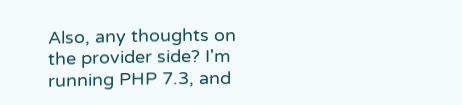Also, any thoughts on the provider side? I'm running PHP 7.3, and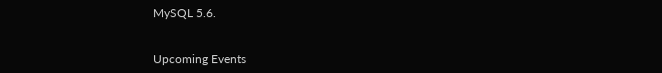MySQL 5.6.


Upcoming Events